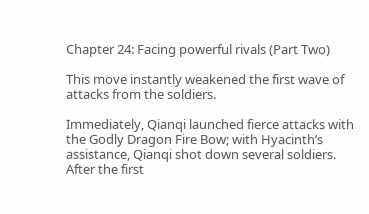Chapter 24: Facing powerful rivals (Part Two)

This move instantly weakened the first wave of attacks from the soldiers.

Immediately, Qianqi launched fierce attacks with the Godly Dragon Fire Bow; with Hyacinth’s assistance, Qianqi shot down several soldiers. After the first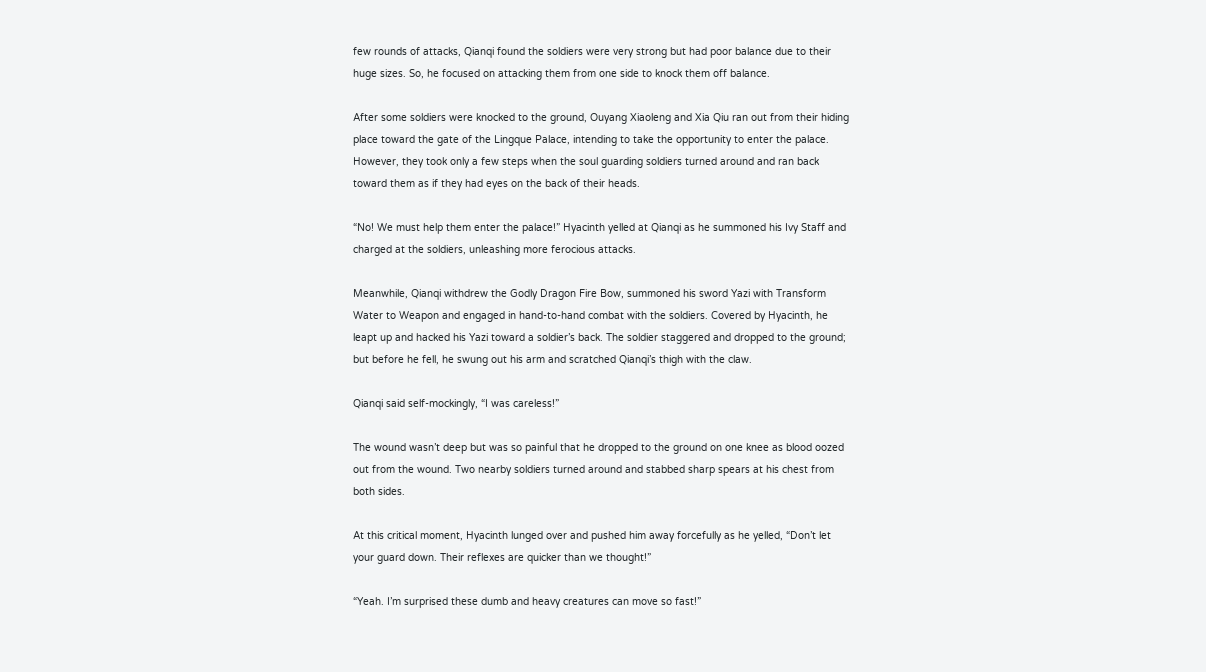few rounds of attacks, Qianqi found the soldiers were very strong but had poor balance due to their huge sizes. So, he focused on attacking them from one side to knock them off balance.

After some soldiers were knocked to the ground, Ouyang Xiaoleng and Xia Qiu ran out from their hiding place toward the gate of the Lingque Palace, intending to take the opportunity to enter the palace. However, they took only a few steps when the soul guarding soldiers turned around and ran back toward them as if they had eyes on the back of their heads.

“No! We must help them enter the palace!” Hyacinth yelled at Qianqi as he summoned his Ivy Staff and charged at the soldiers, unleashing more ferocious attacks.

Meanwhile, Qianqi withdrew the Godly Dragon Fire Bow, summoned his sword Yazi with Transform Water to Weapon and engaged in hand-to-hand combat with the soldiers. Covered by Hyacinth, he leapt up and hacked his Yazi toward a soldier’s back. The soldier staggered and dropped to the ground; but before he fell, he swung out his arm and scratched Qianqi’s thigh with the claw.

Qianqi said self-mockingly, “I was careless!”

The wound wasn’t deep but was so painful that he dropped to the ground on one knee as blood oozed out from the wound. Two nearby soldiers turned around and stabbed sharp spears at his chest from both sides.

At this critical moment, Hyacinth lunged over and pushed him away forcefully as he yelled, “Don’t let your guard down. Their reflexes are quicker than we thought!”

“Yeah. I’m surprised these dumb and heavy creatures can move so fast!”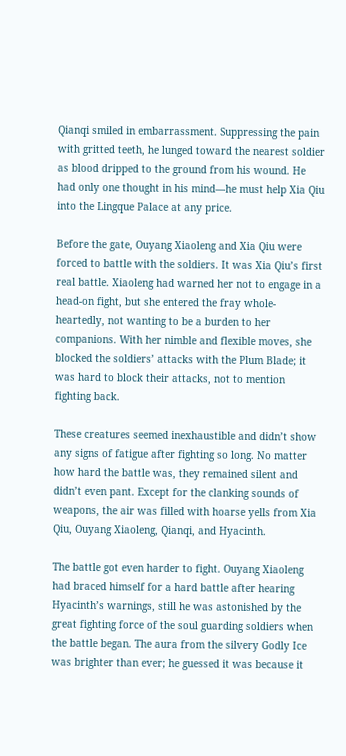Qianqi smiled in embarrassment. Suppressing the pain with gritted teeth, he lunged toward the nearest soldier as blood dripped to the ground from his wound. He had only one thought in his mind—he must help Xia Qiu into the Lingque Palace at any price.

Before the gate, Ouyang Xiaoleng and Xia Qiu were forced to battle with the soldiers. It was Xia Qiu’s first real battle. Xiaoleng had warned her not to engage in a head-on fight, but she entered the fray whole-heartedly, not wanting to be a burden to her companions. With her nimble and flexible moves, she blocked the soldiers’ attacks with the Plum Blade; it was hard to block their attacks, not to mention fighting back.

These creatures seemed inexhaustible and didn’t show any signs of fatigue after fighting so long. No matter how hard the battle was, they remained silent and didn’t even pant. Except for the clanking sounds of weapons, the air was filled with hoarse yells from Xia Qiu, Ouyang Xiaoleng, Qianqi, and Hyacinth.

The battle got even harder to fight. Ouyang Xiaoleng had braced himself for a hard battle after hearing Hyacinth’s warnings, still he was astonished by the great fighting force of the soul guarding soldiers when the battle began. The aura from the silvery Godly Ice was brighter than ever; he guessed it was because it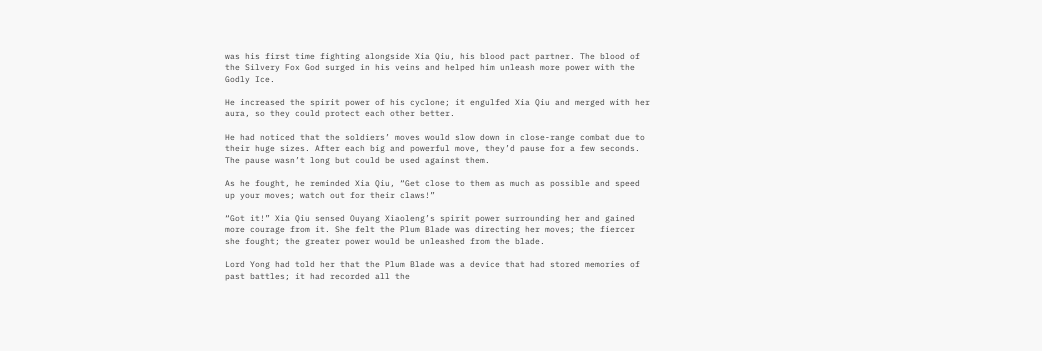was his first time fighting alongside Xia Qiu, his blood pact partner. The blood of the Silvery Fox God surged in his veins and helped him unleash more power with the Godly Ice.

He increased the spirit power of his cyclone; it engulfed Xia Qiu and merged with her aura, so they could protect each other better.

He had noticed that the soldiers’ moves would slow down in close-range combat due to their huge sizes. After each big and powerful move, they’d pause for a few seconds. The pause wasn’t long but could be used against them.

As he fought, he reminded Xia Qiu, “Get close to them as much as possible and speed up your moves; watch out for their claws!”

“Got it!” Xia Qiu sensed Ouyang Xiaoleng’s spirit power surrounding her and gained more courage from it. She felt the Plum Blade was directing her moves; the fiercer she fought; the greater power would be unleashed from the blade.

Lord Yong had told her that the Plum Blade was a device that had stored memories of past battles; it had recorded all the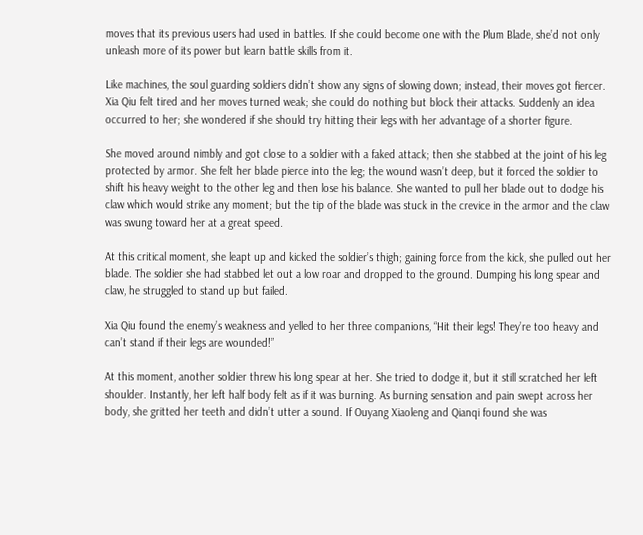moves that its previous users had used in battles. If she could become one with the Plum Blade, she’d not only unleash more of its power but learn battle skills from it.

Like machines, the soul guarding soldiers didn’t show any signs of slowing down; instead, their moves got fiercer. Xia Qiu felt tired and her moves turned weak; she could do nothing but block their attacks. Suddenly an idea occurred to her; she wondered if she should try hitting their legs with her advantage of a shorter figure.

She moved around nimbly and got close to a soldier with a faked attack; then she stabbed at the joint of his leg protected by armor. She felt her blade pierce into the leg; the wound wasn’t deep, but it forced the soldier to shift his heavy weight to the other leg and then lose his balance. She wanted to pull her blade out to dodge his claw which would strike any moment; but the tip of the blade was stuck in the crevice in the armor and the claw was swung toward her at a great speed.

At this critical moment, she leapt up and kicked the soldier’s thigh; gaining force from the kick, she pulled out her blade. The soldier she had stabbed let out a low roar and dropped to the ground. Dumping his long spear and claw, he struggled to stand up but failed.

Xia Qiu found the enemy’s weakness and yelled to her three companions, “Hit their legs! They’re too heavy and can’t stand if their legs are wounded!”

At this moment, another soldier threw his long spear at her. She tried to dodge it, but it still scratched her left shoulder. Instantly, her left half body felt as if it was burning. As burning sensation and pain swept across her body, she gritted her teeth and didn’t utter a sound. If Ouyang Xiaoleng and Qianqi found she was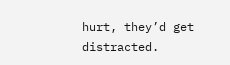hurt, they’d get distracted.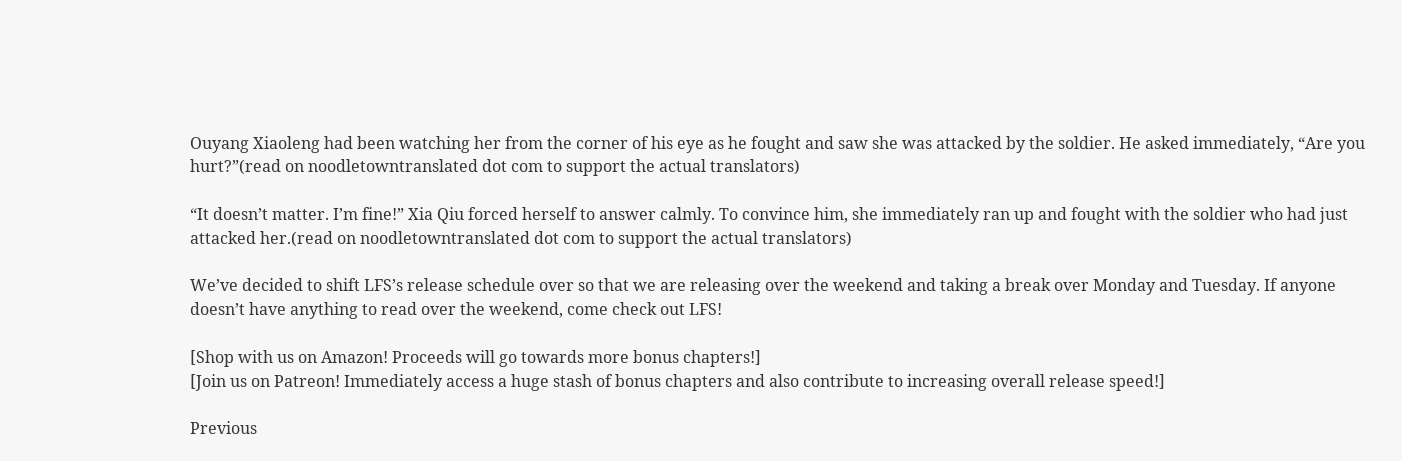Ouyang Xiaoleng had been watching her from the corner of his eye as he fought and saw she was attacked by the soldier. He asked immediately, “Are you hurt?”(read on noodletowntranslated dot com to support the actual translators)

“It doesn’t matter. I’m fine!” Xia Qiu forced herself to answer calmly. To convince him, she immediately ran up and fought with the soldier who had just attacked her.(read on noodletowntranslated dot com to support the actual translators)

We’ve decided to shift LFS’s release schedule over so that we are releasing over the weekend and taking a break over Monday and Tuesday. If anyone doesn’t have anything to read over the weekend, come check out LFS!

[Shop with us on Amazon! Proceeds will go towards more bonus chapters!]
[Join us on Patreon! Immediately access a huge stash of bonus chapters and also contribute to increasing overall release speed!]

Previous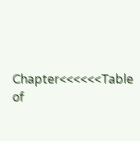Chapter<<<<<<Table of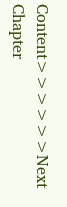Content>>>>>>Next Chapter